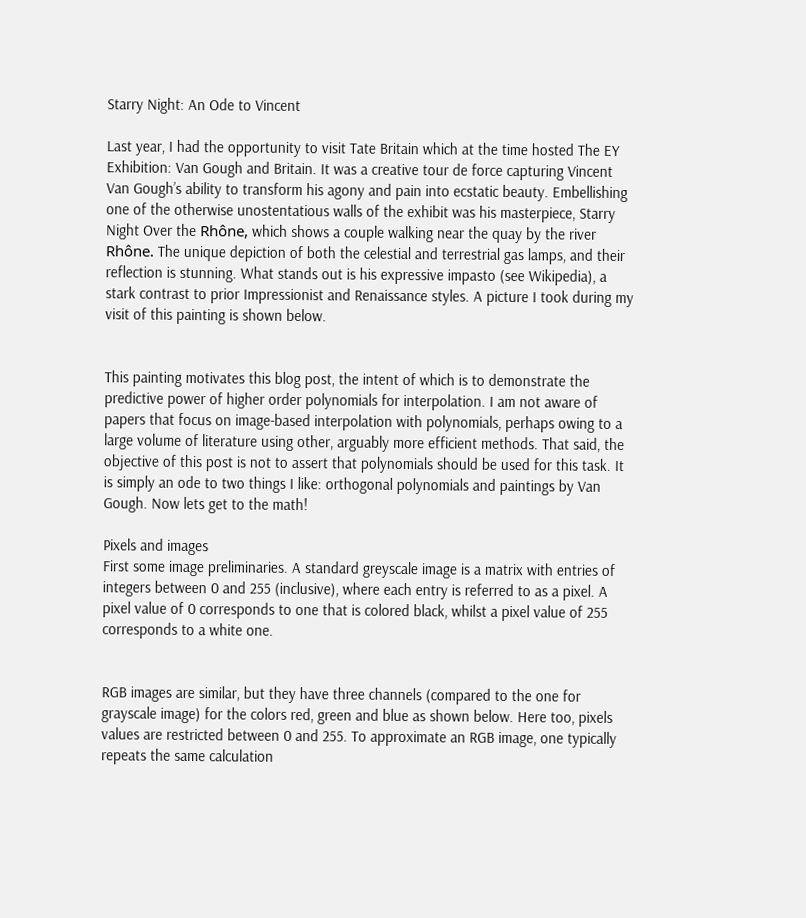Starry Night: An Ode to Vincent

Last year, I had the opportunity to visit Tate Britain which at the time hosted The EY Exhibition: Van Gough and Britain. It was a creative tour de force capturing Vincent Van Gough’s ability to transform his agony and pain into ecstatic beauty. Embellishing one of the otherwise unostentatious walls of the exhibit was his masterpiece, Starry Night Over the Rhône, which shows a couple walking near the quay by the river Rhône. The unique depiction of both the celestial and terrestrial gas lamps, and their reflection is stunning. What stands out is his expressive impasto (see Wikipedia), a stark contrast to prior Impressionist and Renaissance styles. A picture I took during my visit of this painting is shown below.


This painting motivates this blog post, the intent of which is to demonstrate the predictive power of higher order polynomials for interpolation. I am not aware of papers that focus on image-based interpolation with polynomials, perhaps owing to a large volume of literature using other, arguably more efficient methods. That said, the objective of this post is not to assert that polynomials should be used for this task. It is simply an ode to two things I like: orthogonal polynomials and paintings by Van Gough. Now lets get to the math!

Pixels and images
First some image preliminaries. A standard greyscale image is a matrix with entries of integers between 0 and 255 (inclusive), where each entry is referred to as a pixel. A pixel value of 0 corresponds to one that is colored black, whilst a pixel value of 255 corresponds to a white one.


RGB images are similar, but they have three channels (compared to the one for grayscale image) for the colors red, green and blue as shown below. Here too, pixels values are restricted between 0 and 255. To approximate an RGB image, one typically repeats the same calculation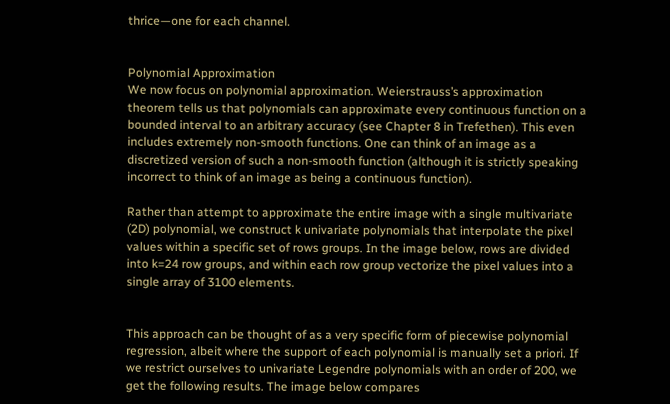thrice—one for each channel.


Polynomial Approximation
We now focus on polynomial approximation. Weierstrauss’s approximation theorem tells us that polynomials can approximate every continuous function on a bounded interval to an arbitrary accuracy (see Chapter 8 in Trefethen). This even includes extremely non-smooth functions. One can think of an image as a discretized version of such a non-smooth function (although it is strictly speaking incorrect to think of an image as being a continuous function).

Rather than attempt to approximate the entire image with a single multivariate (2D) polynomial, we construct k univariate polynomials that interpolate the pixel values within a specific set of rows groups. In the image below, rows are divided into k=24 row groups, and within each row group vectorize the pixel values into a single array of 3100 elements.


This approach can be thought of as a very specific form of piecewise polynomial regression, albeit where the support of each polynomial is manually set a priori. If we restrict ourselves to univariate Legendre polynomials with an order of 200, we get the following results. The image below compares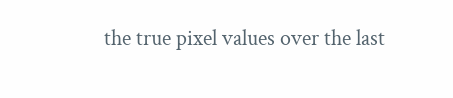the true pixel values over the last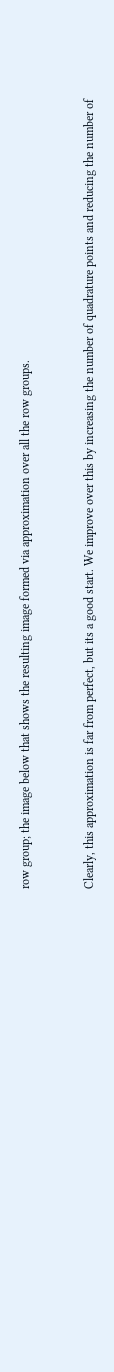row group; the image below that shows the resulting image formed via approximation over all the row groups.



Clearly, this approximation is far from perfect, but its a good start. We improve over this by increasing the number of quadrature points and reducing the number of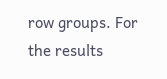row groups. For the results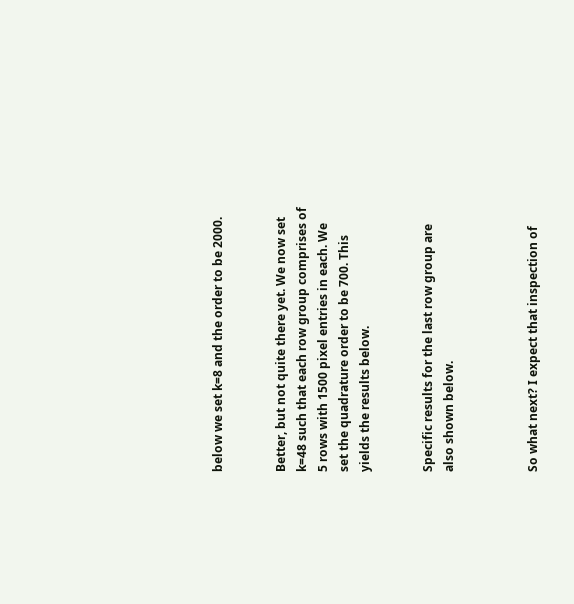below we set k=8 and the order to be 2000.


Better, but not quite there yet. We now set k=48 such that each row group comprises of 5 rows with 1500 pixel entries in each. We set the quadrature order to be 700. This yields the results below.


Specific results for the last row group are also shown below.



So what next? I expect that inspection of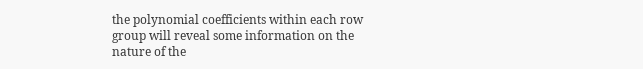the polynomial coefficients within each row group will reveal some information on the nature of the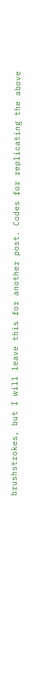brushstrokes, but I will leave this for another post. Codes for replicating the above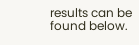results can be found below.